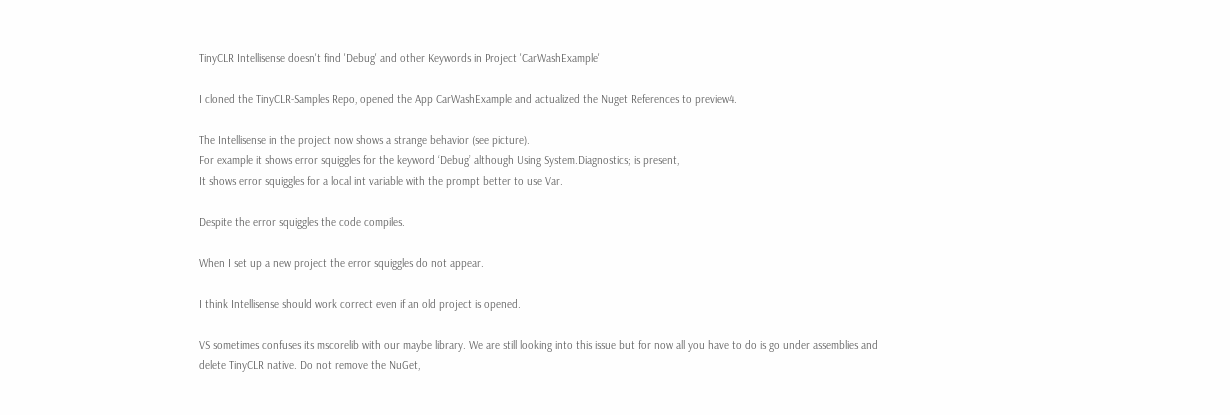TinyCLR Intellisense doesn't find 'Debug' and other Keywords in Project 'CarWashExample'

I cloned the TinyCLR-Samples Repo, opened the App CarWashExample and actualized the Nuget References to preview4.

The Intellisense in the project now shows a strange behavior (see picture).
For example it shows error squiggles for the keyword ‘Debug’ although Using System.Diagnostics; is present,
It shows error squiggles for a local int variable with the prompt better to use Var.

Despite the error squiggles the code compiles.

When I set up a new project the error squiggles do not appear.

I think Intellisense should work correct even if an old project is opened.

VS sometimes confuses its mscorelib with our maybe library. We are still looking into this issue but for now all you have to do is go under assemblies and delete TinyCLR native. Do not remove the NuGet,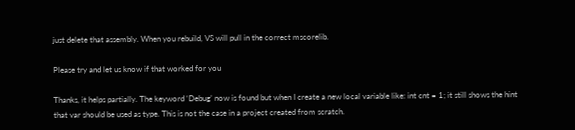just delete that assembly. When you rebuild, VS will pull in the correct mscorelib.

Please try and let us know if that worked for you

Thanks, it helps partially. The keyword ‘Debug’ now is found but when I create a new local variable like: int cnt = 1; it still shows the hint that var should be used as type. This is not the case in a project created from scratch.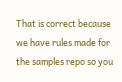That is correct because we have rules made for the samples repo so you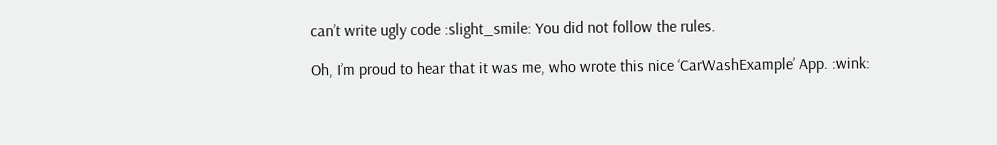can’t write ugly code :slight_smile: You did not follow the rules.

Oh, I’m proud to hear that it was me, who wrote this nice ‘CarWashExample’ App. :wink: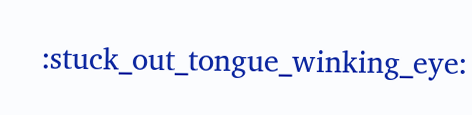:stuck_out_tongue_winking_eye: